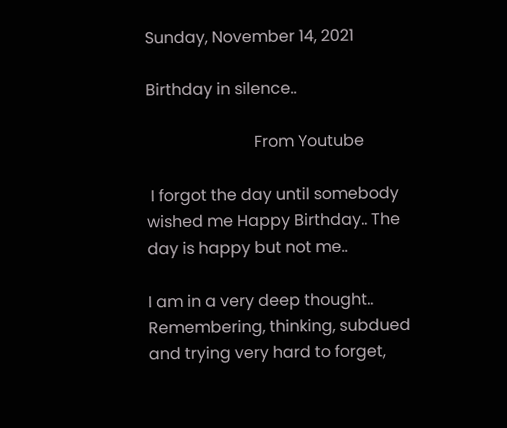Sunday, November 14, 2021

Birthday in silence..

                           From Youtube

 I forgot the day until somebody wished me Happy Birthday.. The day is happy but not me..

I am in a very deep thought.. Remembering, thinking, subdued and trying very hard to forget,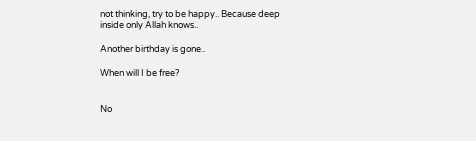not thinking, try to be happy.. Because deep inside only Allah knows..

Another birthday is gone..

When will I be free?


No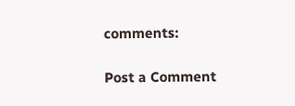comments:

Post a Comment